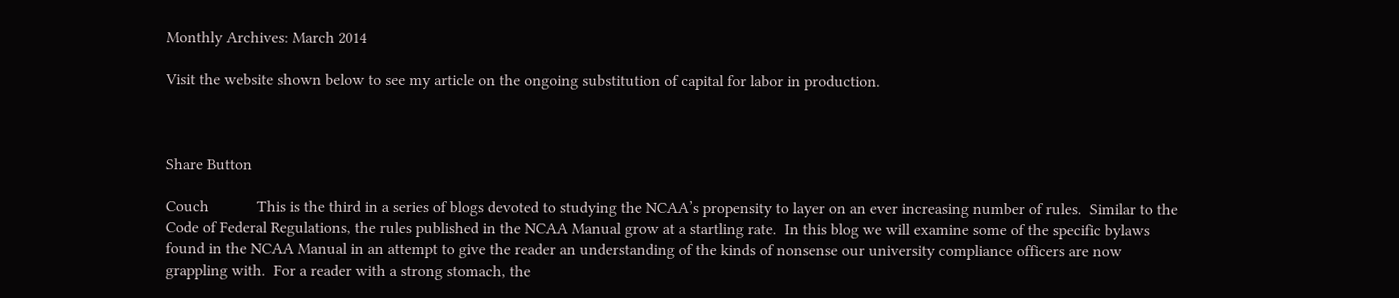Monthly Archives: March 2014

Visit the website shown below to see my article on the ongoing substitution of capital for labor in production.



Share Button

Couch            This is the third in a series of blogs devoted to studying the NCAA’s propensity to layer on an ever increasing number of rules.  Similar to the Code of Federal Regulations, the rules published in the NCAA Manual grow at a startling rate.  In this blog we will examine some of the specific bylaws found in the NCAA Manual in an attempt to give the reader an understanding of the kinds of nonsense our university compliance officers are now grappling with.  For a reader with a strong stomach, the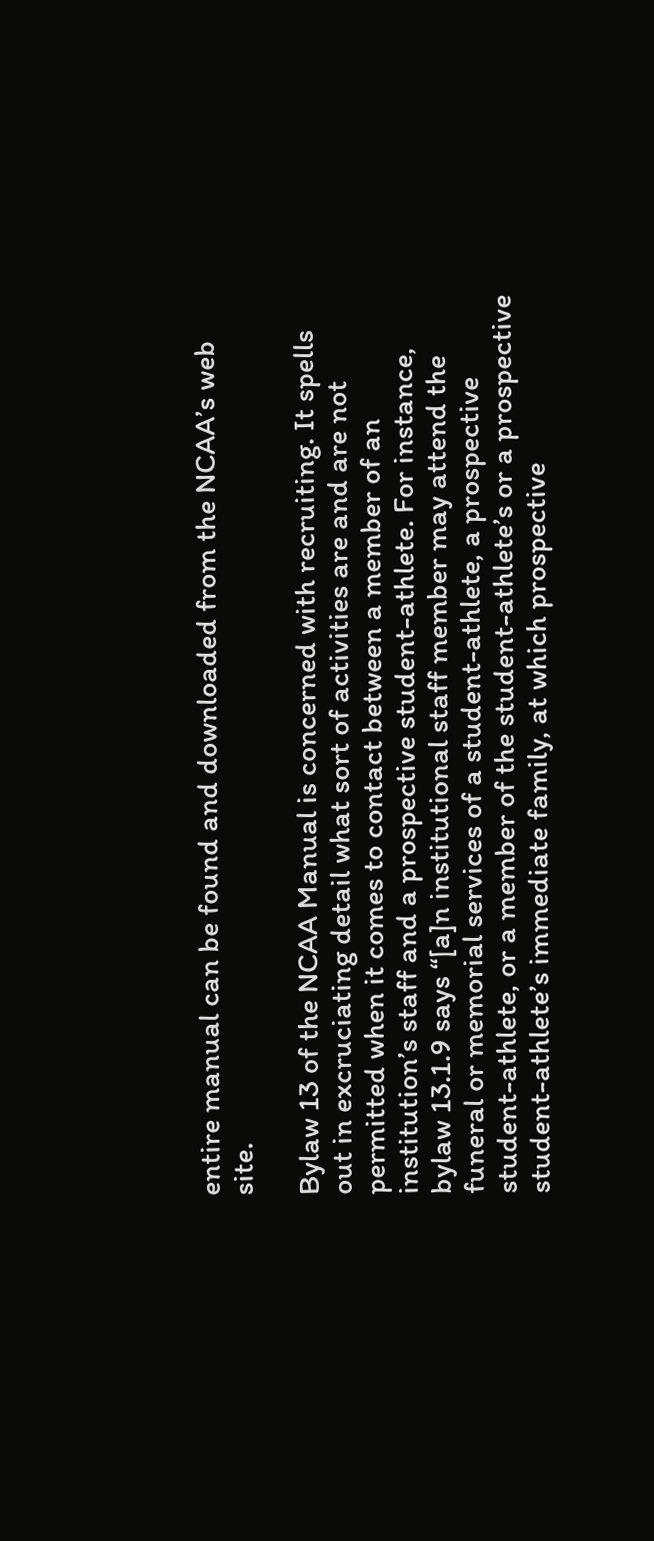entire manual can be found and downloaded from the NCAA’s web site.

Bylaw 13 of the NCAA Manual is concerned with recruiting. It spells out in excruciating detail what sort of activities are and are not permitted when it comes to contact between a member of an institution’s staff and a prospective student-athlete. For instance, bylaw 13.1.9 says “[a]n institutional staff member may attend the funeral or memorial services of a student-athlete, a prospective student-athlete, or a member of the student-athlete’s or a prospective student-athlete’s immediate family, at which prospective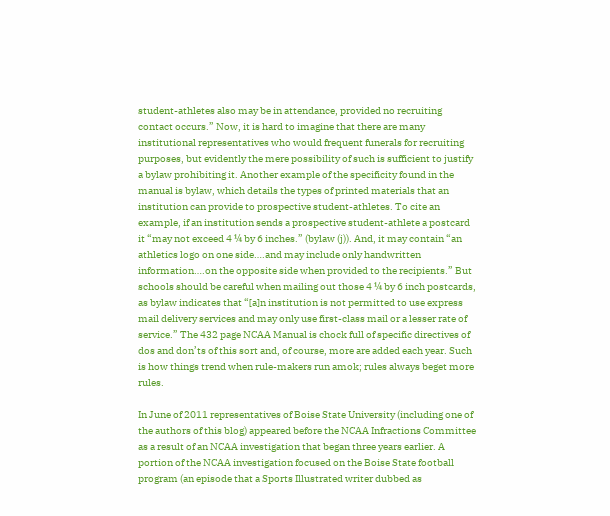student-athletes also may be in attendance, provided no recruiting contact occurs.” Now, it is hard to imagine that there are many institutional representatives who would frequent funerals for recruiting purposes, but evidently the mere possibility of such is sufficient to justify a bylaw prohibiting it. Another example of the specificity found in the manual is bylaw, which details the types of printed materials that an institution can provide to prospective student-athletes. To cite an example, if an institution sends a prospective student-athlete a postcard it “may not exceed 4 ¼ by 6 inches.” (bylaw (j)). And, it may contain “an athletics logo on one side….and may include only handwritten information….on the opposite side when provided to the recipients.” But schools should be careful when mailing out those 4 ¼ by 6 inch postcards, as bylaw indicates that “[a]n institution is not permitted to use express mail delivery services and may only use first-class mail or a lesser rate of service.” The 432 page NCAA Manual is chock full of specific directives of dos and don’ts of this sort and, of course, more are added each year. Such is how things trend when rule-makers run amok; rules always beget more rules.

In June of 2011 representatives of Boise State University (including one of the authors of this blog) appeared before the NCAA Infractions Committee as a result of an NCAA investigation that began three years earlier. A portion of the NCAA investigation focused on the Boise State football program (an episode that a Sports Illustrated writer dubbed as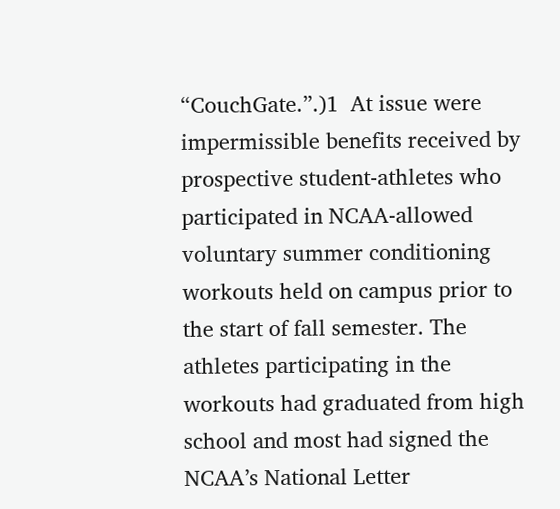“CouchGate.”.)1  At issue were impermissible benefits received by prospective student-athletes who participated in NCAA-allowed voluntary summer conditioning workouts held on campus prior to the start of fall semester. The athletes participating in the workouts had graduated from high school and most had signed the NCAA’s National Letter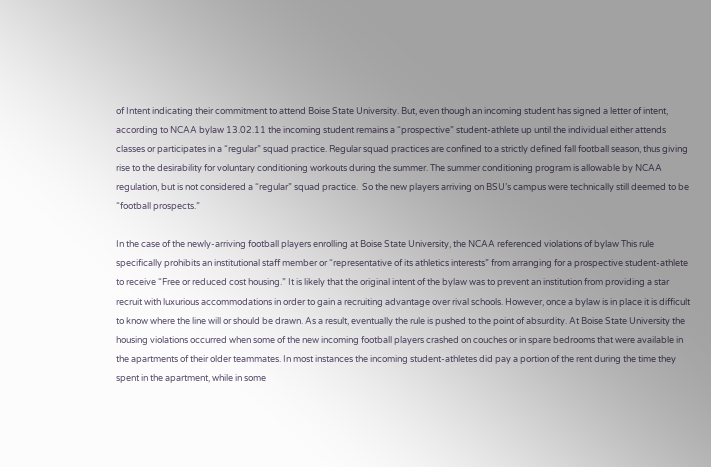of Intent indicating their commitment to attend Boise State University. But, even though an incoming student has signed a letter of intent, according to NCAA bylaw 13.02.11 the incoming student remains a “prospective” student-athlete up until the individual either attends classes or participates in a “regular” squad practice. Regular squad practices are confined to a strictly defined fall football season, thus giving rise to the desirability for voluntary conditioning workouts during the summer. The summer conditioning program is allowable by NCAA regulation, but is not considered a “regular” squad practice.  So the new players arriving on BSU’s campus were technically still deemed to be “football prospects.”

In the case of the newly-arriving football players enrolling at Boise State University, the NCAA referenced violations of bylaw This rule specifically prohibits an institutional staff member or “representative of its athletics interests” from arranging for a prospective student-athlete to receive “Free or reduced cost housing.” It is likely that the original intent of the bylaw was to prevent an institution from providing a star recruit with luxurious accommodations in order to gain a recruiting advantage over rival schools. However, once a bylaw is in place it is difficult to know where the line will or should be drawn. As a result, eventually the rule is pushed to the point of absurdity. At Boise State University the housing violations occurred when some of the new incoming football players crashed on couches or in spare bedrooms that were available in the apartments of their older teammates. In most instances the incoming student-athletes did pay a portion of the rent during the time they spent in the apartment, while in some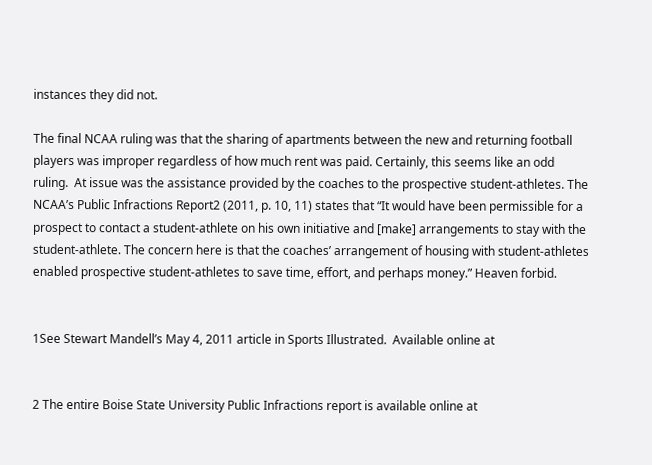instances they did not.

The final NCAA ruling was that the sharing of apartments between the new and returning football players was improper regardless of how much rent was paid. Certainly, this seems like an odd ruling.  At issue was the assistance provided by the coaches to the prospective student-athletes. The NCAA’s Public Infractions Report2 (2011, p. 10, 11) states that “It would have been permissible for a prospect to contact a student-athlete on his own initiative and [make] arrangements to stay with the student-athlete. The concern here is that the coaches’ arrangement of housing with student-athletes enabled prospective student-athletes to save time, effort, and perhaps money.” Heaven forbid.


1See Stewart Mandell’s May 4, 2011 article in Sports Illustrated.  Available online at


2 The entire Boise State University Public Infractions report is available online at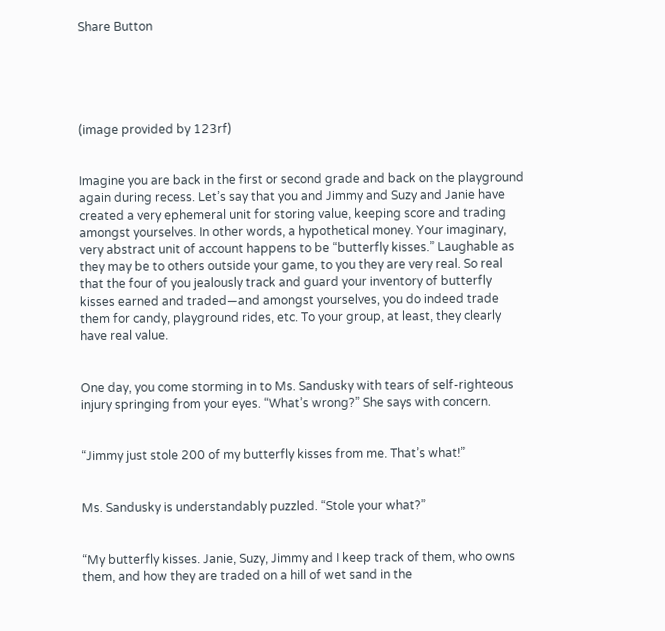Share Button





(image provided by 123rf)


Imagine you are back in the first or second grade and back on the playground again during recess. Let’s say that you and Jimmy and Suzy and Janie have created a very ephemeral unit for storing value, keeping score and trading amongst yourselves. In other words, a hypothetical money. Your imaginary, very abstract unit of account happens to be “butterfly kisses.” Laughable as they may be to others outside your game, to you they are very real. So real that the four of you jealously track and guard your inventory of butterfly kisses earned and traded—and amongst yourselves, you do indeed trade them for candy, playground rides, etc. To your group, at least, they clearly have real value.


One day, you come storming in to Ms. Sandusky with tears of self-righteous injury springing from your eyes. “What’s wrong?” She says with concern.


“Jimmy just stole 200 of my butterfly kisses from me. That’s what!”


Ms. Sandusky is understandably puzzled. “Stole your what?”


“My butterfly kisses. Janie, Suzy, Jimmy and I keep track of them, who owns them, and how they are traded on a hill of wet sand in the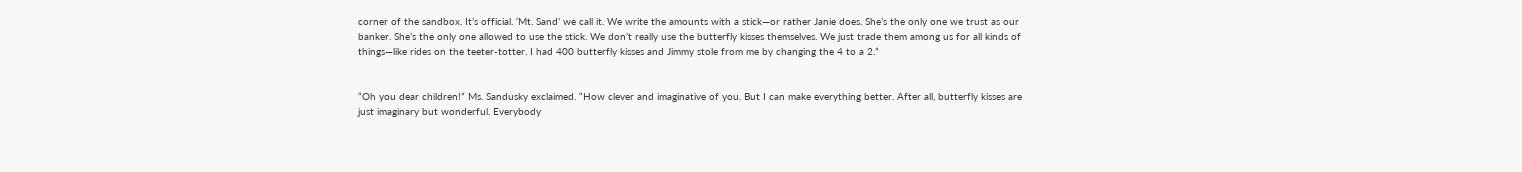corner of the sandbox. It’s official. ‘Mt. Sand’ we call it. We write the amounts with a stick—or rather Janie does. She’s the only one we trust as our banker. She’s the only one allowed to use the stick. We don’t really use the butterfly kisses themselves. We just trade them among us for all kinds of things—like rides on the teeter-totter. I had 400 butterfly kisses and Jimmy stole from me by changing the 4 to a 2.”


“Oh you dear children!” Ms. Sandusky exclaimed. “How clever and imaginative of you. But I can make everything better. After all, butterfly kisses are just imaginary but wonderful. Everybody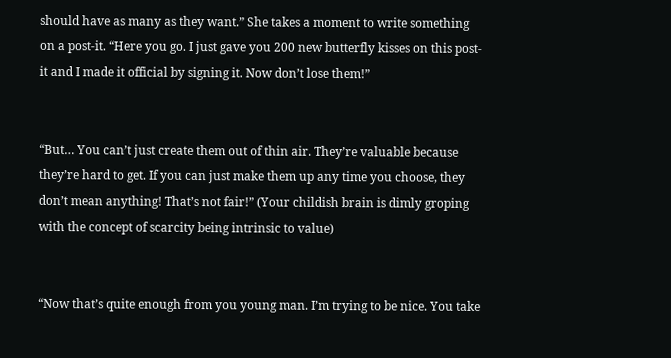should have as many as they want.” She takes a moment to write something on a post-it. “Here you go. I just gave you 200 new butterfly kisses on this post-it and I made it official by signing it. Now don’t lose them!”


“But… You can’t just create them out of thin air. They’re valuable because they’re hard to get. If you can just make them up any time you choose, they don’t mean anything! That’s not fair!” (Your childish brain is dimly groping with the concept of scarcity being intrinsic to value)


“Now that’s quite enough from you young man. I’m trying to be nice. You take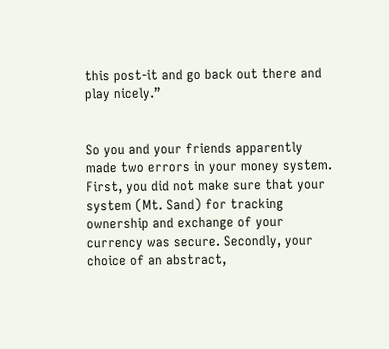this post-it and go back out there and play nicely.”


So you and your friends apparently made two errors in your money system. First, you did not make sure that your system (Mt. Sand) for tracking ownership and exchange of your currency was secure. Secondly, your choice of an abstract,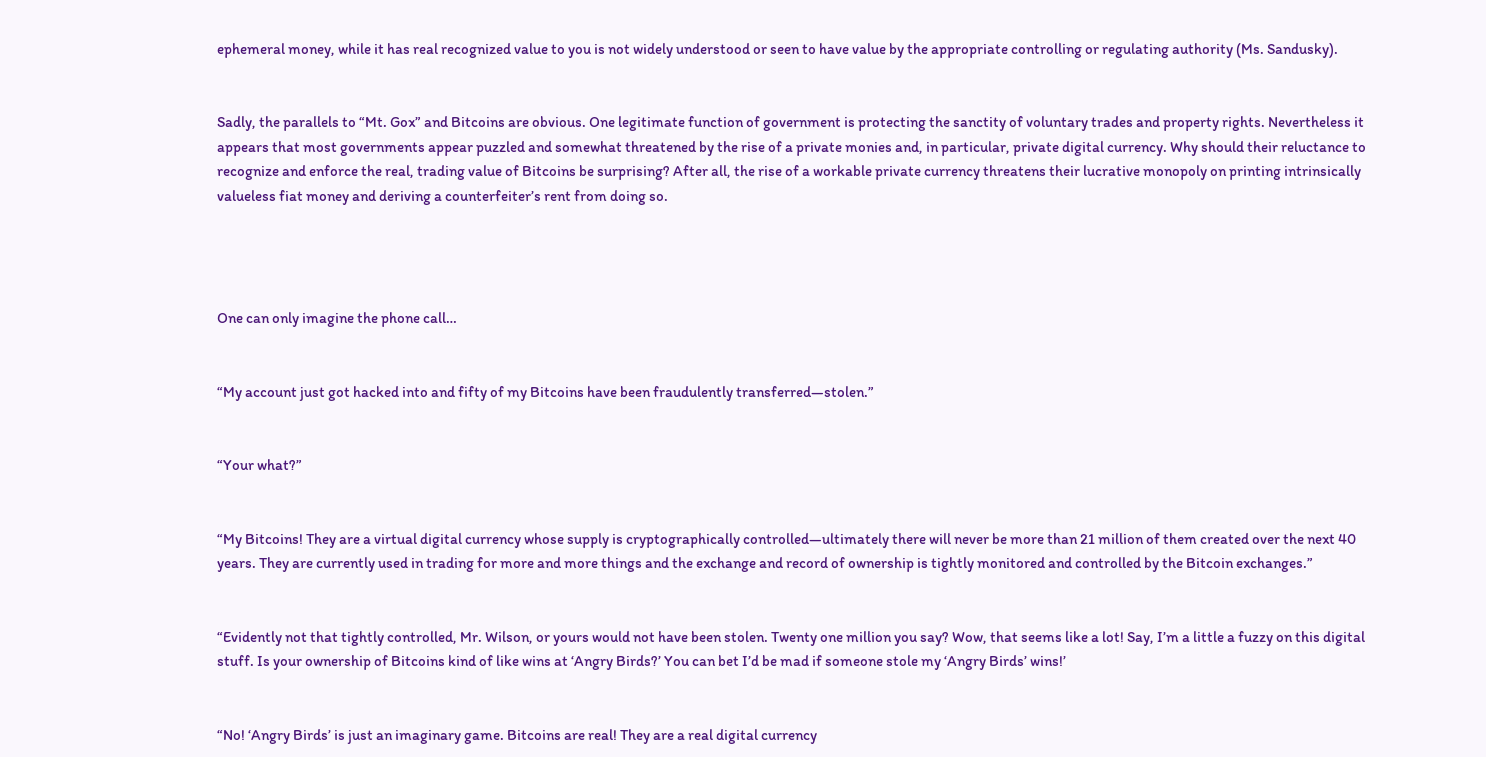ephemeral money, while it has real recognized value to you is not widely understood or seen to have value by the appropriate controlling or regulating authority (Ms. Sandusky).


Sadly, the parallels to “Mt. Gox” and Bitcoins are obvious. One legitimate function of government is protecting the sanctity of voluntary trades and property rights. Nevertheless it appears that most governments appear puzzled and somewhat threatened by the rise of a private monies and, in particular, private digital currency. Why should their reluctance to recognize and enforce the real, trading value of Bitcoins be surprising? After all, the rise of a workable private currency threatens their lucrative monopoly on printing intrinsically valueless fiat money and deriving a counterfeiter’s rent from doing so.




One can only imagine the phone call…


“My account just got hacked into and fifty of my Bitcoins have been fraudulently transferred—stolen.”


“Your what?”


“My Bitcoins! They are a virtual digital currency whose supply is cryptographically controlled—ultimately there will never be more than 21 million of them created over the next 40 years. They are currently used in trading for more and more things and the exchange and record of ownership is tightly monitored and controlled by the Bitcoin exchanges.”


“Evidently not that tightly controlled, Mr. Wilson, or yours would not have been stolen. Twenty one million you say? Wow, that seems like a lot! Say, I’m a little a fuzzy on this digital stuff. Is your ownership of Bitcoins kind of like wins at ‘Angry Birds?’ You can bet I’d be mad if someone stole my ‘Angry Birds’ wins!’


“No! ‘Angry Birds’ is just an imaginary game. Bitcoins are real! They are a real digital currency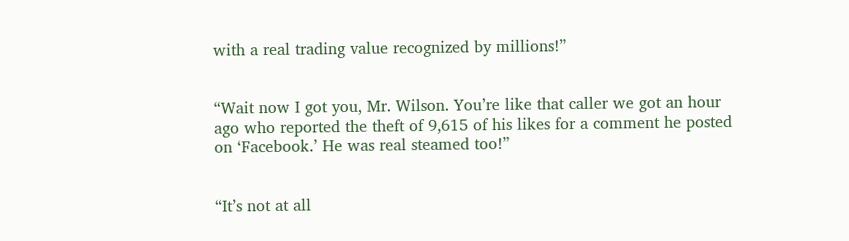with a real trading value recognized by millions!”


“Wait now I got you, Mr. Wilson. You’re like that caller we got an hour ago who reported the theft of 9,615 of his likes for a comment he posted on ‘Facebook.’ He was real steamed too!”


“It’s not at all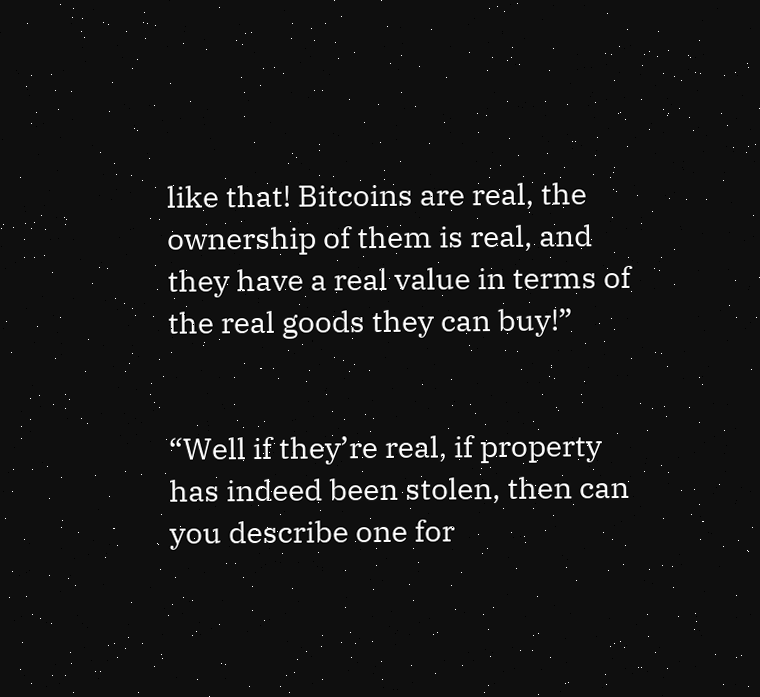like that! Bitcoins are real, the ownership of them is real, and they have a real value in terms of the real goods they can buy!”


“Well if they’re real, if property has indeed been stolen, then can you describe one for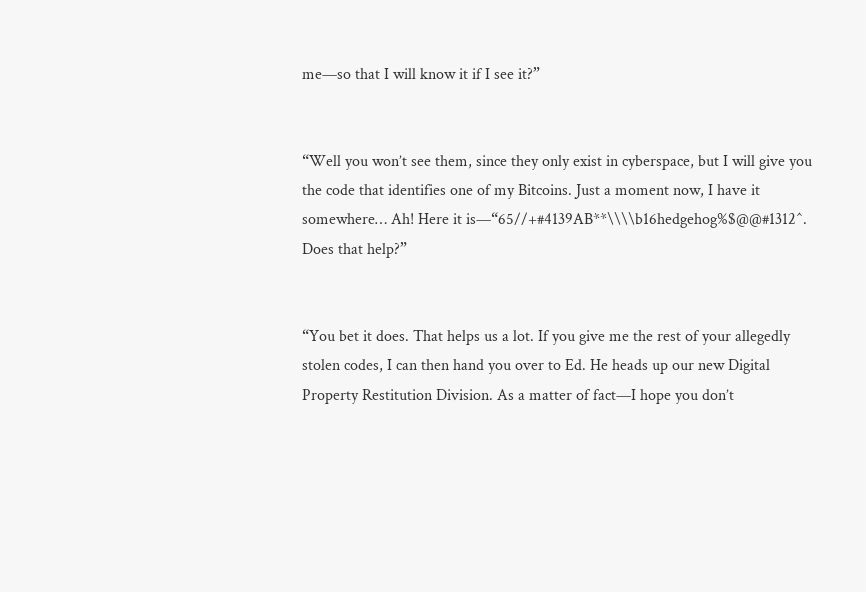me—so that I will know it if I see it?”


“Well you won’t see them, since they only exist in cyberspace, but I will give you the code that identifies one of my Bitcoins. Just a moment now, I have it somewhere… Ah! Here it is—“65//+#4139AB**\\\\b16hedgehog%$@@#1312^. Does that help?”


“You bet it does. That helps us a lot. If you give me the rest of your allegedly stolen codes, I can then hand you over to Ed. He heads up our new Digital Property Restitution Division. As a matter of fact—I hope you don’t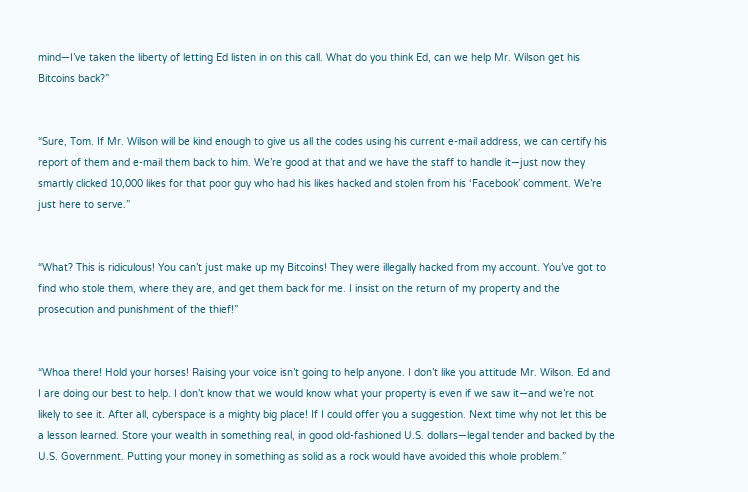mind—I’ve taken the liberty of letting Ed listen in on this call. What do you think Ed, can we help Mr. Wilson get his Bitcoins back?”


“Sure, Tom. If Mr. Wilson will be kind enough to give us all the codes using his current e-mail address, we can certify his report of them and e-mail them back to him. We’re good at that and we have the staff to handle it—just now they smartly clicked 10,000 likes for that poor guy who had his likes hacked and stolen from his ‘Facebook’ comment. We’re just here to serve.”


“What? This is ridiculous! You can’t just make up my Bitcoins! They were illegally hacked from my account. You’ve got to find who stole them, where they are, and get them back for me. I insist on the return of my property and the prosecution and punishment of the thief!”


“Whoa there! Hold your horses! Raising your voice isn’t going to help anyone. I don’t like you attitude Mr. Wilson. Ed and I are doing our best to help. I don’t know that we would know what your property is even if we saw it—and we’re not likely to see it. After all, cyberspace is a mighty big place! If I could offer you a suggestion. Next time why not let this be a lesson learned. Store your wealth in something real, in good old-fashioned U.S. dollars—legal tender and backed by the U.S. Government. Putting your money in something as solid as a rock would have avoided this whole problem.”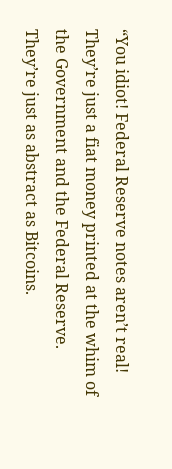“You idiot! Federal Reserve notes aren’t real! They’re just a fiat money printed at the whim of the Government and the Federal Reserve. They’re just as abstract as Bitcoins.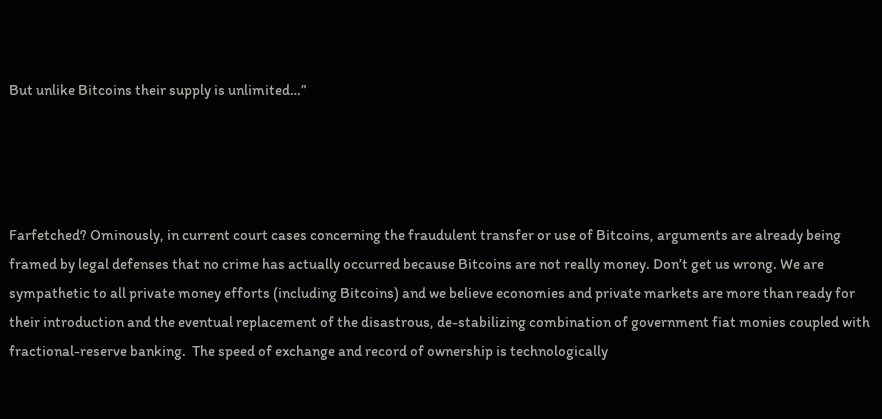But unlike Bitcoins their supply is unlimited…”




Farfetched? Ominously, in current court cases concerning the fraudulent transfer or use of Bitcoins, arguments are already being framed by legal defenses that no crime has actually occurred because Bitcoins are not really money. Don’t get us wrong. We are sympathetic to all private money efforts (including Bitcoins) and we believe economies and private markets are more than ready for their introduction and the eventual replacement of the disastrous, de-stabilizing combination of government fiat monies coupled with fractional-reserve banking.  The speed of exchange and record of ownership is technologically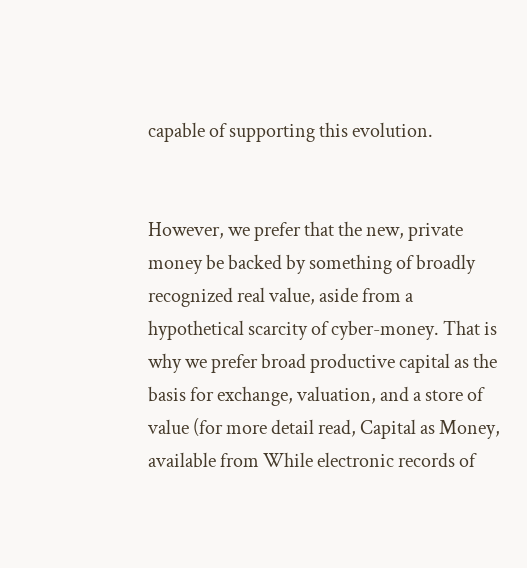capable of supporting this evolution.


However, we prefer that the new, private money be backed by something of broadly recognized real value, aside from a hypothetical scarcity of cyber-money. That is why we prefer broad productive capital as the basis for exchange, valuation, and a store of value (for more detail read, Capital as Money, available from While electronic records of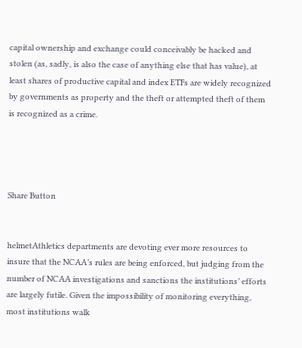capital ownership and exchange could conceivably be hacked and stolen (as, sadly, is also the case of anything else that has value), at least shares of productive capital and index ETFs are widely recognized by governments as property and the theft or attempted theft of them is recognized as a crime.




Share Button


helmetAthletics departments are devoting ever more resources to insure that the NCAA’s rules are being enforced, but judging from the number of NCAA investigations and sanctions the institutions’ efforts are largely futile. Given the impossibility of monitoring everything, most institutions walk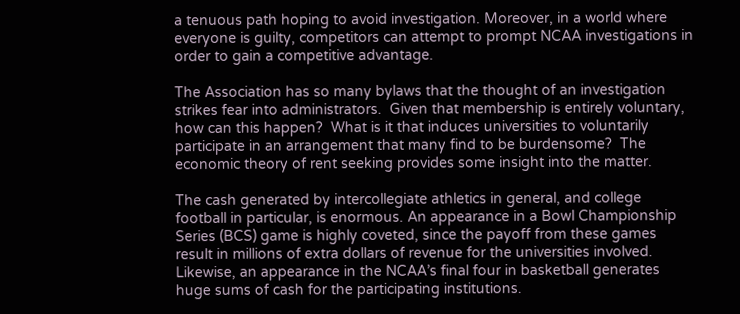a tenuous path hoping to avoid investigation. Moreover, in a world where everyone is guilty, competitors can attempt to prompt NCAA investigations in order to gain a competitive advantage.

The Association has so many bylaws that the thought of an investigation strikes fear into administrators.  Given that membership is entirely voluntary, how can this happen?  What is it that induces universities to voluntarily participate in an arrangement that many find to be burdensome?  The economic theory of rent seeking provides some insight into the matter.

The cash generated by intercollegiate athletics in general, and college football in particular, is enormous. An appearance in a Bowl Championship Series (BCS) game is highly coveted, since the payoff from these games result in millions of extra dollars of revenue for the universities involved. Likewise, an appearance in the NCAA’s final four in basketball generates huge sums of cash for the participating institutions.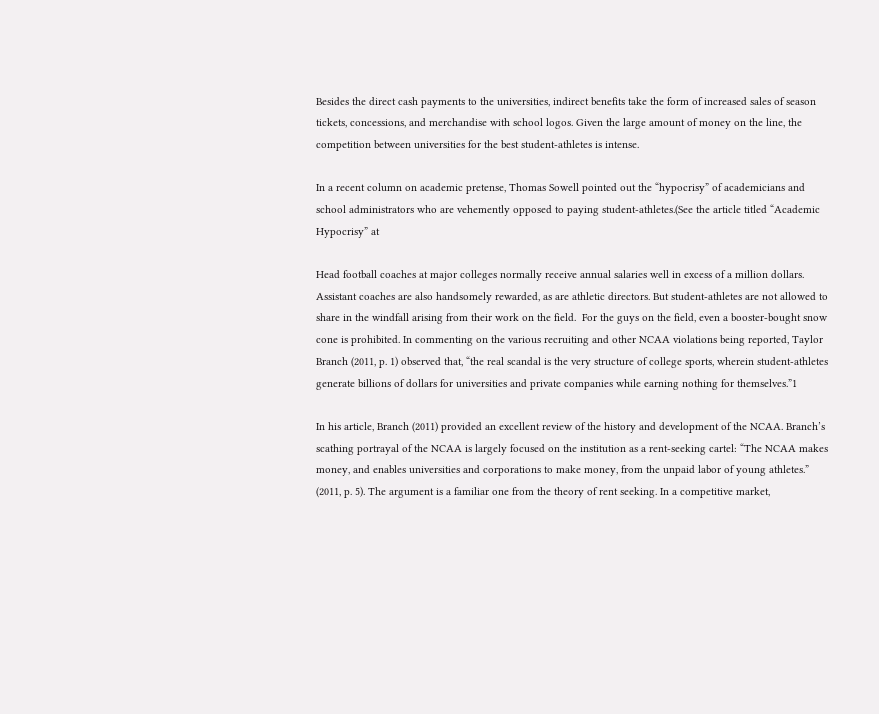Besides the direct cash payments to the universities, indirect benefits take the form of increased sales of season tickets, concessions, and merchandise with school logos. Given the large amount of money on the line, the competition between universities for the best student-athletes is intense.

In a recent column on academic pretense, Thomas Sowell pointed out the “hypocrisy” of academicians and school administrators who are vehemently opposed to paying student-athletes.(See the article titled “Academic Hypocrisy” at

Head football coaches at major colleges normally receive annual salaries well in excess of a million dollars. Assistant coaches are also handsomely rewarded, as are athletic directors. But student-athletes are not allowed to share in the windfall arising from their work on the field.  For the guys on the field, even a booster-bought snow cone is prohibited. In commenting on the various recruiting and other NCAA violations being reported, Taylor Branch (2011, p. 1) observed that, “the real scandal is the very structure of college sports, wherein student-athletes generate billions of dollars for universities and private companies while earning nothing for themselves.”1

In his article, Branch (2011) provided an excellent review of the history and development of the NCAA. Branch’s scathing portrayal of the NCAA is largely focused on the institution as a rent-seeking cartel: “The NCAA makes money, and enables universities and corporations to make money, from the unpaid labor of young athletes.” (2011, p. 5). The argument is a familiar one from the theory of rent seeking. In a competitive market,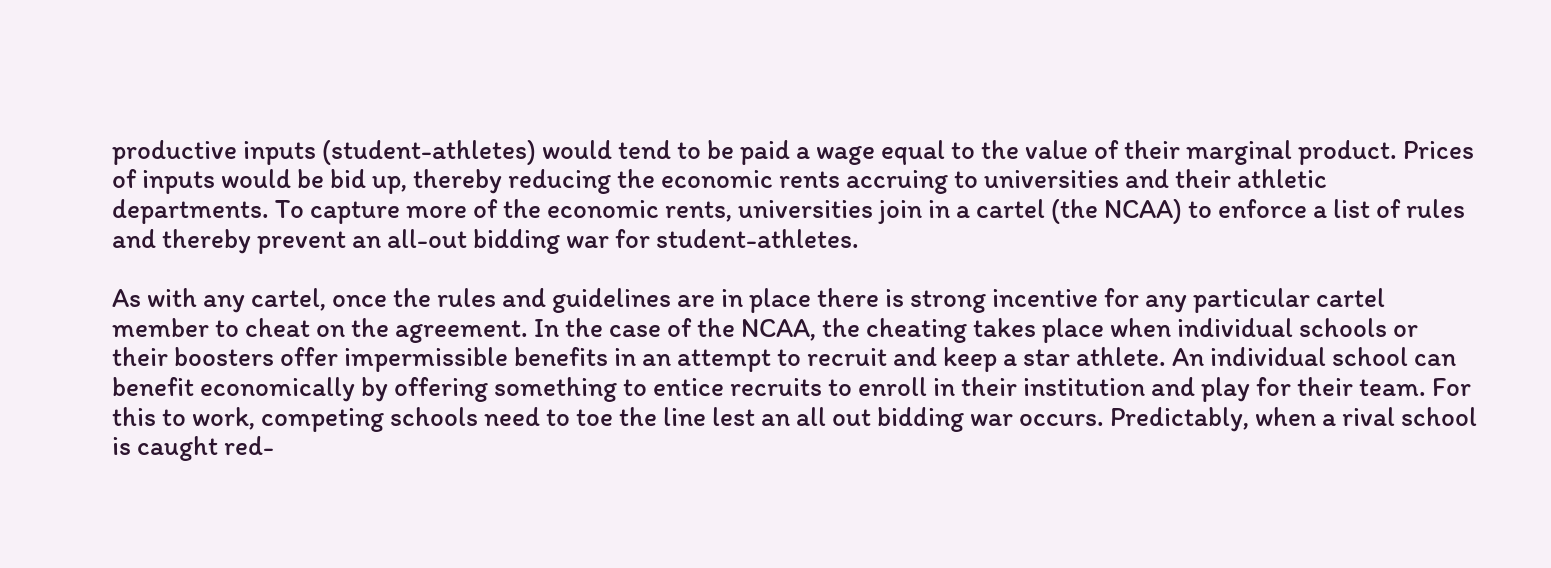productive inputs (student-athletes) would tend to be paid a wage equal to the value of their marginal product. Prices of inputs would be bid up, thereby reducing the economic rents accruing to universities and their athletic departments. To capture more of the economic rents, universities join in a cartel (the NCAA) to enforce a list of rules and thereby prevent an all-out bidding war for student-athletes.

As with any cartel, once the rules and guidelines are in place there is strong incentive for any particular cartel member to cheat on the agreement. In the case of the NCAA, the cheating takes place when individual schools or their boosters offer impermissible benefits in an attempt to recruit and keep a star athlete. An individual school can benefit economically by offering something to entice recruits to enroll in their institution and play for their team. For this to work, competing schools need to toe the line lest an all out bidding war occurs. Predictably, when a rival school is caught red-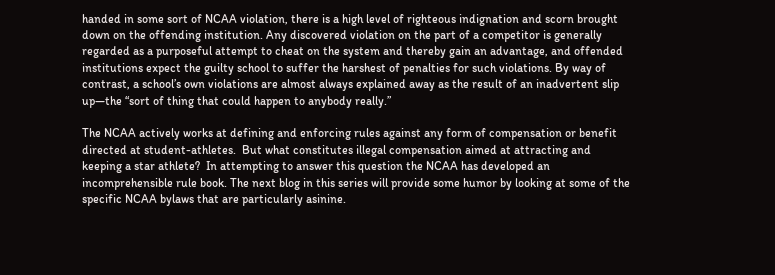handed in some sort of NCAA violation, there is a high level of righteous indignation and scorn brought down on the offending institution. Any discovered violation on the part of a competitor is generally regarded as a purposeful attempt to cheat on the system and thereby gain an advantage, and offended institutions expect the guilty school to suffer the harshest of penalties for such violations. By way of contrast, a school’s own violations are almost always explained away as the result of an inadvertent slip up—the “sort of thing that could happen to anybody really.”

The NCAA actively works at defining and enforcing rules against any form of compensation or benefit directed at student-athletes.  But what constitutes illegal compensation aimed at attracting and keeping a star athlete?  In attempting to answer this question the NCAA has developed an incomprehensible rule book. The next blog in this series will provide some humor by looking at some of the specific NCAA bylaws that are particularly asinine.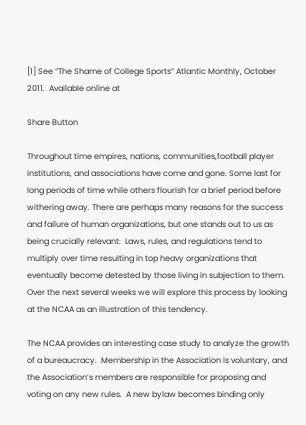[1] See “The Shame of College Sports” Atlantic Monthly, October 2011.  Available online at

Share Button

Throughout time empires, nations, communities,football player institutions, and associations have come and gone. Some last for long periods of time while others flourish for a brief period before withering away. There are perhaps many reasons for the success and failure of human organizations, but one stands out to us as being crucially relevant:  Laws, rules, and regulations tend to multiply over time resulting in top heavy organizations that eventually become detested by those living in subjection to them.  Over the next several weeks we will explore this process by looking at the NCAA as an illustration of this tendency.

The NCAA provides an interesting case study to analyze the growth of a bureaucracy.  Membership in the Association is voluntary, and the Association’s members are responsible for proposing and voting on any new rules.  A new bylaw becomes binding only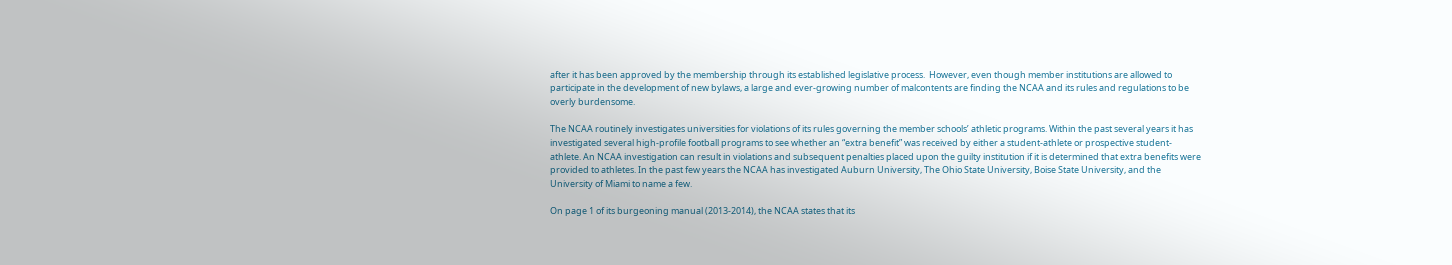after it has been approved by the membership through its established legislative process.  However, even though member institutions are allowed to participate in the development of new bylaws, a large and ever-growing number of malcontents are finding the NCAA and its rules and regulations to be overly burdensome.

The NCAA routinely investigates universities for violations of its rules governing the member schools’ athletic programs. Within the past several years it has investigated several high-profile football programs to see whether an “extra benefit” was received by either a student-athlete or prospective student-athlete. An NCAA investigation can result in violations and subsequent penalties placed upon the guilty institution if it is determined that extra benefits were provided to athletes. In the past few years the NCAA has investigated Auburn University, The Ohio State University, Boise State University, and the University of Miami to name a few.

On page 1 of its burgeoning manual (2013-2014), the NCAA states that its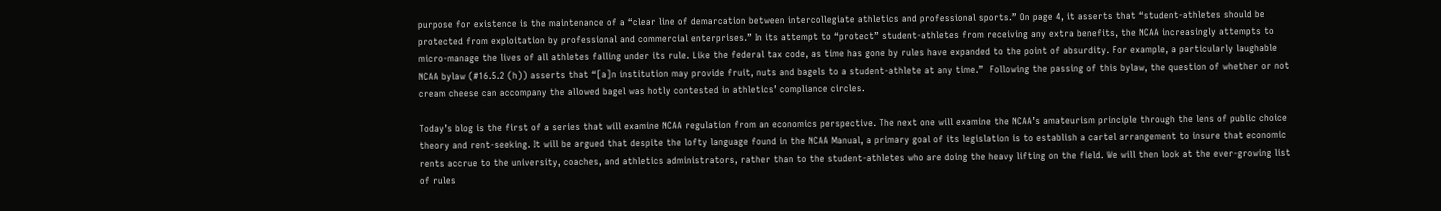purpose for existence is the maintenance of a “clear line of demarcation between intercollegiate athletics and professional sports.” On page 4, it asserts that “student-athletes should be protected from exploitation by professional and commercial enterprises.” In its attempt to “protect” student-athletes from receiving any extra benefits, the NCAA increasingly attempts to micro-manage the lives of all athletes falling under its rule. Like the federal tax code, as time has gone by rules have expanded to the point of absurdity. For example, a particularly laughable NCAA bylaw (#16.5.2 (h)) asserts that “[a]n institution may provide fruit, nuts and bagels to a student-athlete at any time.”  Following the passing of this bylaw, the question of whether or not cream cheese can accompany the allowed bagel was hotly contested in athletics’ compliance circles.

Today’s blog is the first of a series that will examine NCAA regulation from an economics perspective. The next one will examine the NCAA’s amateurism principle through the lens of public choice theory and rent-seeking. It will be argued that despite the lofty language found in the NCAA Manual, a primary goal of its legislation is to establish a cartel arrangement to insure that economic rents accrue to the university, coaches, and athletics administrators, rather than to the student-athletes who are doing the heavy lifting on the field. We will then look at the ever-growing list of rules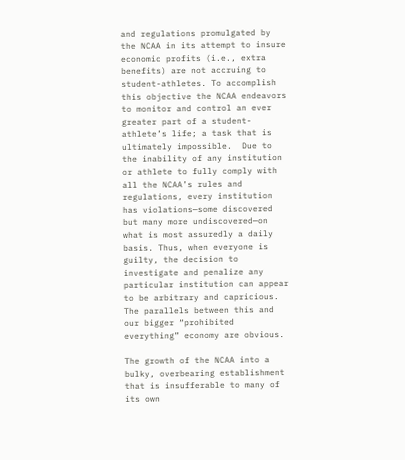and regulations promulgated by the NCAA in its attempt to insure economic profits (i.e., extra benefits) are not accruing to student-athletes. To accomplish this objective the NCAA endeavors to monitor and control an ever greater part of a student-athlete’s life; a task that is ultimately impossible.  Due to the inability of any institution or athlete to fully comply with all the NCAA’s rules and regulations, every institution has violations—some discovered but many more undiscovered—on what is most assuredly a daily basis. Thus, when everyone is guilty, the decision to investigate and penalize any particular institution can appear to be arbitrary and capricious.  The parallels between this and our bigger “prohibited everything” economy are obvious.

The growth of the NCAA into a bulky, overbearing establishment that is insufferable to many of its own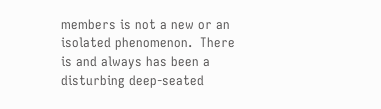members is not a new or an isolated phenomenon.  There is and always has been a disturbing deep-seated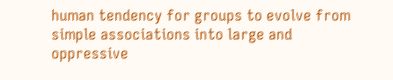human tendency for groups to evolve from simple associations into large and oppressive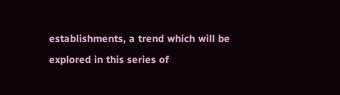establishments, a trend which will be explored in this series of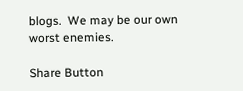blogs.  We may be our own worst enemies.

Share Button